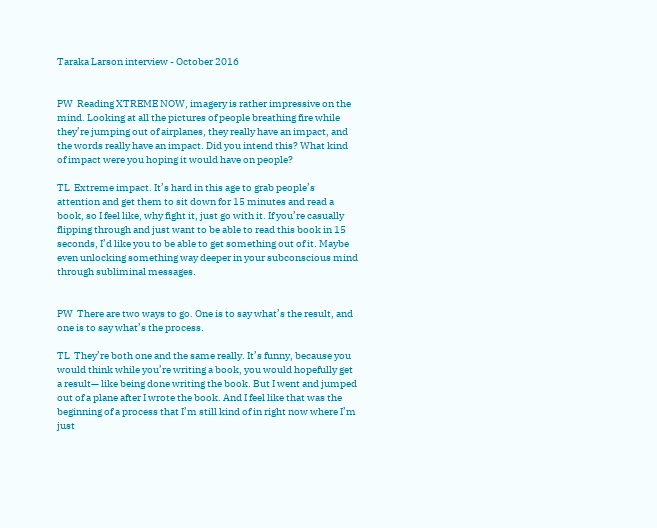Taraka Larson interview - October 2016


PW  Reading XTREME NOW, imagery is rather impressive on the mind. Looking at all the pictures of people breathing fire while they’re jumping out of airplanes, they really have an impact, and the words really have an impact. Did you intend this? What kind of impact were you hoping it would have on people?

TL  Extreme impact. It’s hard in this age to grab people’s attention and get them to sit down for 15 minutes and read a book, so I feel like, why fight it, just go with it. If you’re casually flipping through and just want to be able to read this book in 15 seconds, I’d like you to be able to get something out of it. Maybe even unlocking something way deeper in your subconscious mind through subliminal messages.


PW  There are two ways to go. One is to say what’s the result, and one is to say what’s the process.

TL  They’re both one and the same really. It’s funny, because you would think while you’re writing a book, you would hopefully get a result— like being done writing the book. But I went and jumped out of a plane after I wrote the book. And I feel like that was the beginning of a process that I’m still kind of in right now where I’m just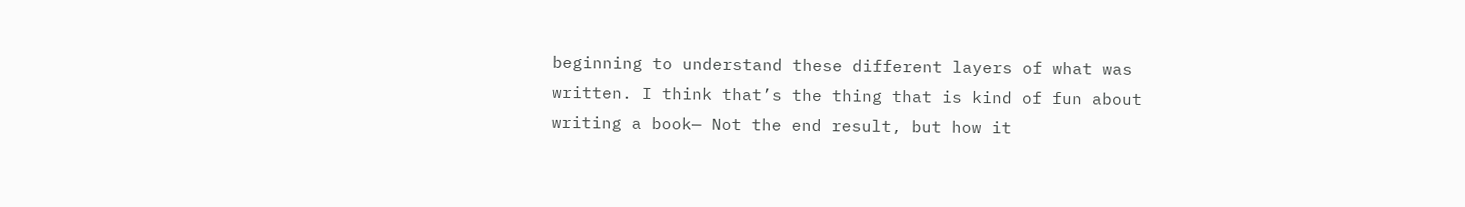beginning to understand these different layers of what was written. I think that’s the thing that is kind of fun about writing a book— Not the end result, but how it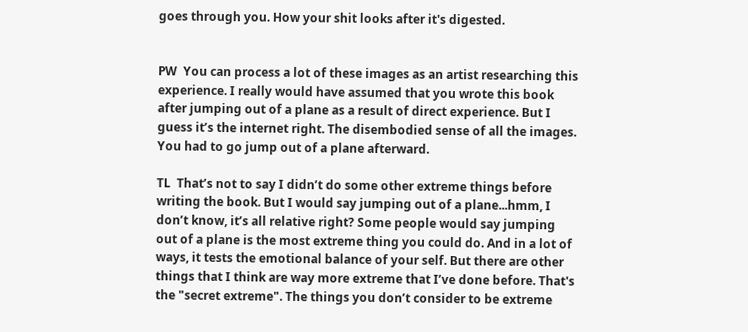goes through you. How your shit looks after it's digested.


PW  You can process a lot of these images as an artist researching this experience. I really would have assumed that you wrote this book after jumping out of a plane as a result of direct experience. But I guess it’s the internet right. The disembodied sense of all the images. You had to go jump out of a plane afterward.

TL  That’s not to say I didn’t do some other extreme things before writing the book. But I would say jumping out of a plane...hmm, I don’t know, it’s all relative right? Some people would say jumping out of a plane is the most extreme thing you could do. And in a lot of ways, it tests the emotional balance of your self. But there are other things that I think are way more extreme that I’ve done before. That's the "secret extreme". The things you don’t consider to be extreme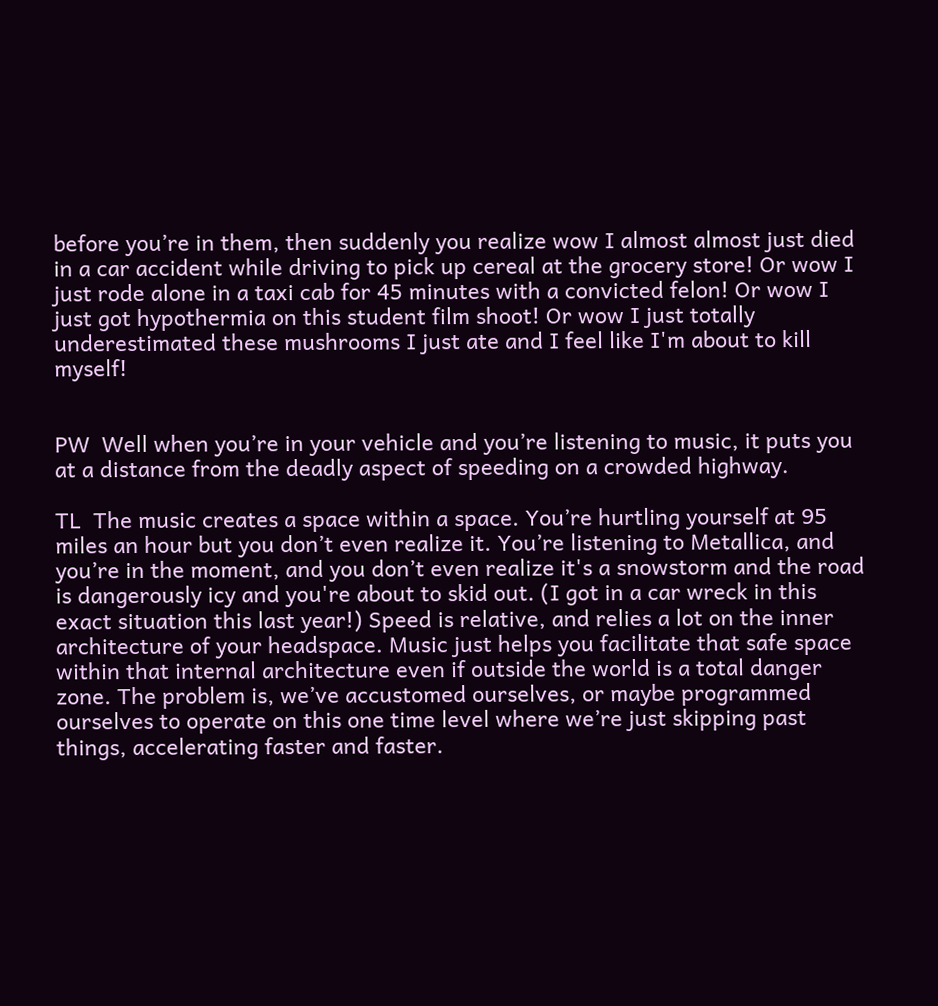before you’re in them, then suddenly you realize wow I almost almost just died in a car accident while driving to pick up cereal at the grocery store! Or wow I just rode alone in a taxi cab for 45 minutes with a convicted felon! Or wow I just got hypothermia on this student film shoot! Or wow I just totally underestimated these mushrooms I just ate and I feel like I'm about to kill myself!


PW  Well when you’re in your vehicle and you’re listening to music, it puts you at a distance from the deadly aspect of speeding on a crowded highway.

TL  The music creates a space within a space. You’re hurtling yourself at 95 miles an hour but you don’t even realize it. You’re listening to Metallica, and you’re in the moment, and you don’t even realize it's a snowstorm and the road is dangerously icy and you're about to skid out. (I got in a car wreck in this exact situation this last year!) Speed is relative, and relies a lot on the inner architecture of your headspace. Music just helps you facilitate that safe space within that internal architecture even if outside the world is a total danger zone. The problem is, we’ve accustomed ourselves, or maybe programmed ourselves to operate on this one time level where we’re just skipping past things, accelerating faster and faster.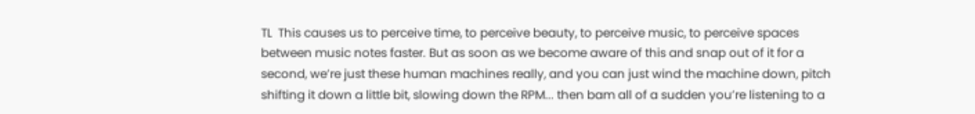TL  This causes us to perceive time, to perceive beauty, to perceive music, to perceive spaces between music notes faster. But as soon as we become aware of this and snap out of it for a second, we’re just these human machines really, and you can just wind the machine down, pitch shifting it down a little bit, slowing down the RPM... then bam all of a sudden you’re listening to a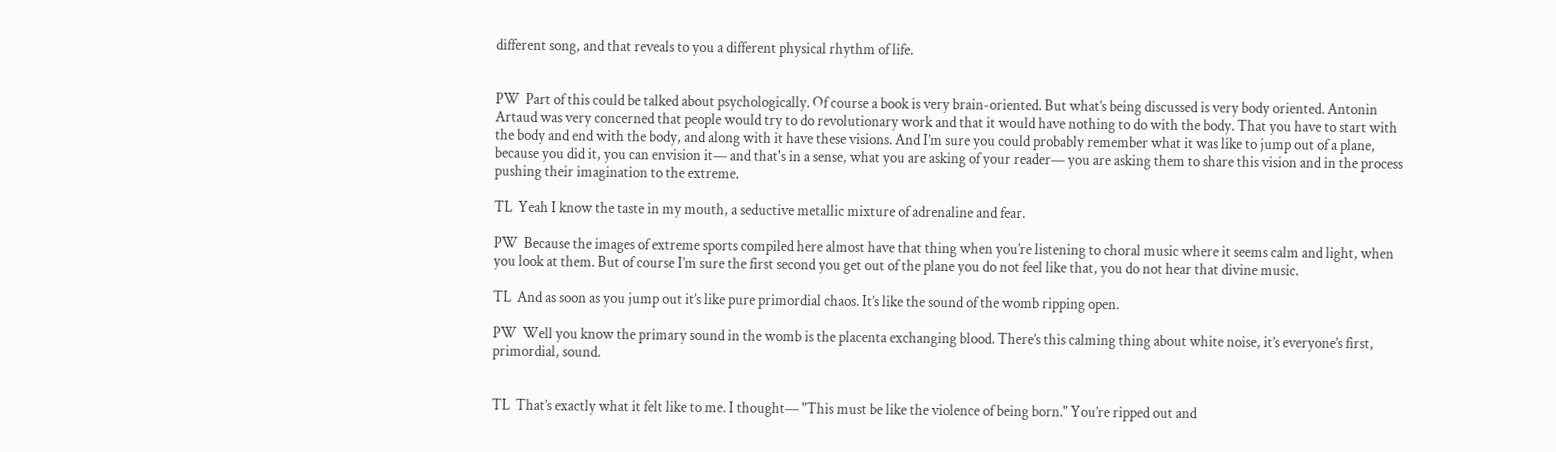different song, and that reveals to you a different physical rhythm of life.


PW  Part of this could be talked about psychologically. Of course a book is very brain-oriented. But what’s being discussed is very body oriented. Antonin Artaud was very concerned that people would try to do revolutionary work and that it would have nothing to do with the body. That you have to start with the body and end with the body, and along with it have these visions. And I’m sure you could probably remember what it was like to jump out of a plane, because you did it, you can envision it— and that's in a sense, what you are asking of your reader— you are asking them to share this vision and in the process pushing their imagination to the extreme.

TL  Yeah I know the taste in my mouth, a seductive metallic mixture of adrenaline and fear.

PW  Because the images of extreme sports compiled here almost have that thing when you’re listening to choral music where it seems calm and light, when you look at them. But of course I’m sure the first second you get out of the plane you do not feel like that, you do not hear that divine music.

TL  And as soon as you jump out it’s like pure primordial chaos. It’s like the sound of the womb ripping open.

PW  Well you know the primary sound in the womb is the placenta exchanging blood. There’s this calming thing about white noise, it’s everyone’s first, primordial, sound.


TL  That’s exactly what it felt like to me. I thought— "This must be like the violence of being born." You’re ripped out and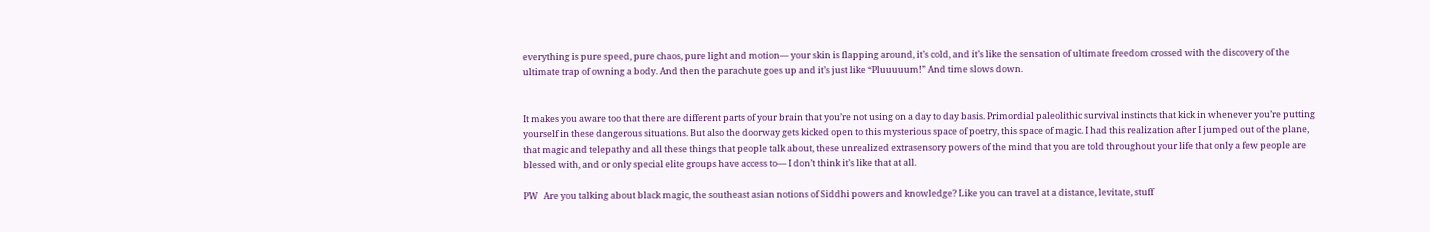everything is pure speed, pure chaos, pure light and motion— your skin is flapping around, it’s cold, and it’s like the sensation of ultimate freedom crossed with the discovery of the ultimate trap of owning a body. And then the parachute goes up and it’s just like “Pluuuuum!” And time slows down.


It makes you aware too that there are different parts of your brain that you’re not using on a day to day basis. Primordial paleolithic survival instincts that kick in whenever you’re putting yourself in these dangerous situations. But also the doorway gets kicked open to this mysterious space of poetry, this space of magic. I had this realization after I jumped out of the plane, that magic and telepathy and all these things that people talk about, these unrealized extrasensory powers of the mind that you are told throughout your life that only a few people are blessed with, and or only special elite groups have access to— I don’t think it’s like that at all.

PW   Are you talking about black magic, the southeast asian notions of Siddhi powers and knowledge? Like you can travel at a distance, levitate, stuff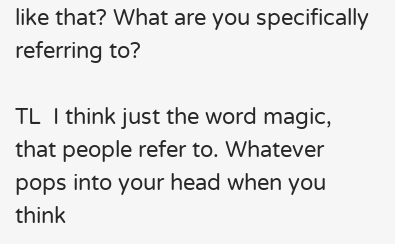like that? What are you specifically referring to?

TL  I think just the word magic, that people refer to. Whatever pops into your head when you think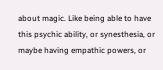about magic. Like being able to have this psychic ability, or synesthesia, or maybe having empathic powers, or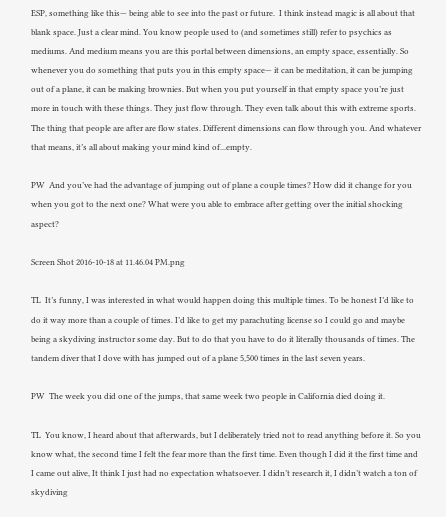ESP, something like this— being able to see into the past or future.  I think instead magic is all about that blank space. Just a clear mind. You know people used to (and sometimes still) refer to psychics as mediums. And medium means you are this portal between dimensions, an empty space, essentially. So whenever you do something that puts you in this empty space— it can be meditation, it can be jumping out of a plane, it can be making brownies. But when you put yourself in that empty space you’re just more in touch with these things. They just flow through. They even talk about this with extreme sports. The thing that people are after are flow states. Different dimensions can flow through you. And whatever that means, it’s all about making your mind kind of...empty.

PW  And you’ve had the advantage of jumping out of plane a couple times? How did it change for you when you got to the next one? What were you able to embrace after getting over the initial shocking aspect?

Screen Shot 2016-10-18 at 11.46.04 PM.png

TL  It’s funny, I was interested in what would happen doing this multiple times. To be honest I’d like to do it way more than a couple of times. I’d like to get my parachuting license so I could go and maybe being a skydiving instructor some day. But to do that you have to do it literally thousands of times. The tandem diver that I dove with has jumped out of a plane 5,500 times in the last seven years.

PW  The week you did one of the jumps, that same week two people in California died doing it.

TL  You know, I heard about that afterwards, but I deliberately tried not to read anything before it. So you know what, the second time I felt the fear more than the first time. Even though I did it the first time and I came out alive, It think I just had no expectation whatsoever. I didn’t research it, I didn’t watch a ton of skydiving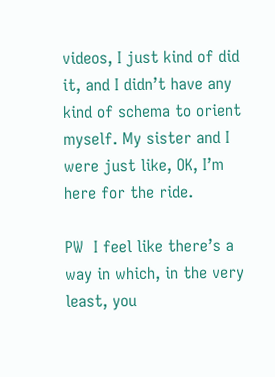videos, I just kind of did it, and I didn’t have any kind of schema to orient myself. My sister and I were just like, OK, I’m here for the ride.

PW  I feel like there’s a way in which, in the very least, you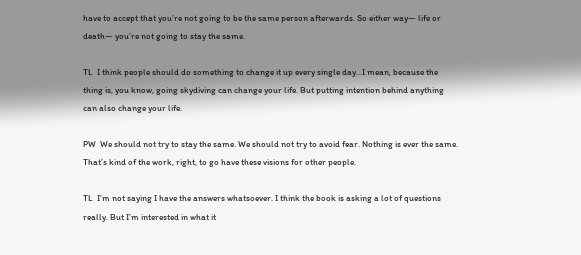have to accept that you’re not going to be the same person afterwards. So either way— life or death— you’re not going to stay the same.

TL  I think people should do something to change it up every single day...I mean, because the thing is, you know, going skydiving can change your life. But putting intention behind anything can also change your life.

PW  We should not try to stay the same. We should not try to avoid fear. Nothing is ever the same. That’s kind of the work, right, to go have these visions for other people.

TL  I’m not saying I have the answers whatsoever. I think the book is asking a lot of questions really. But I’m interested in what it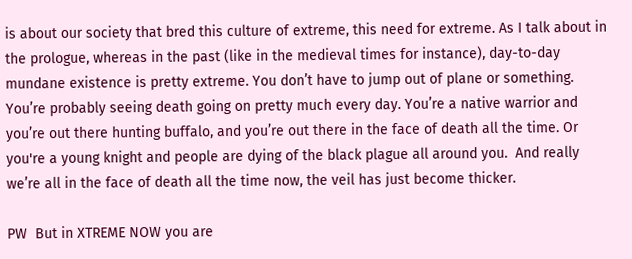is about our society that bred this culture of extreme, this need for extreme. As I talk about in the prologue, whereas in the past (like in the medieval times for instance), day-to-day mundane existence is pretty extreme. You don’t have to jump out of plane or something. You’re probably seeing death going on pretty much every day. You’re a native warrior and you’re out there hunting buffalo, and you’re out there in the face of death all the time. Or you're a young knight and people are dying of the black plague all around you.  And really we’re all in the face of death all the time now, the veil has just become thicker.

PW  But in XTREME NOW you are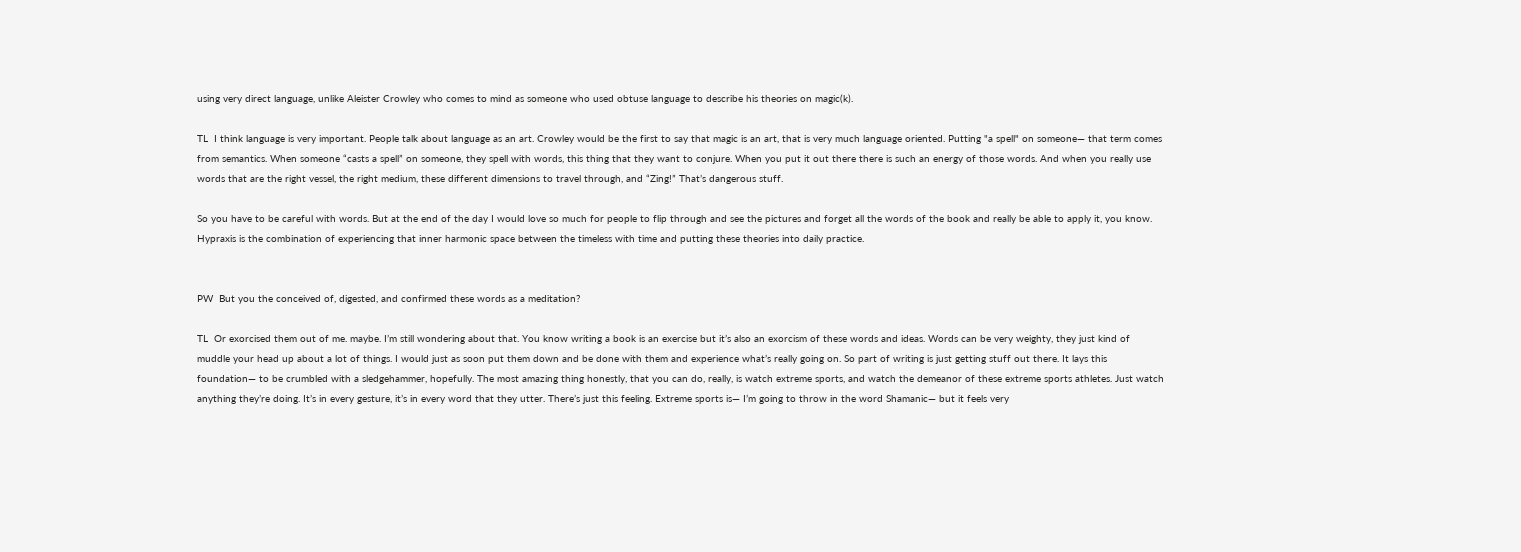using very direct language, unlike Aleister Crowley who comes to mind as someone who used obtuse language to describe his theories on magic(k).

TL  I think language is very important. People talk about language as an art. Crowley would be the first to say that magic is an art, that is very much language oriented. Putting "a spell" on someone— that term comes from semantics. When someone “casts a spell” on someone, they spell with words, this thing that they want to conjure. When you put it out there there is such an energy of those words. And when you really use words that are the right vessel, the right medium, these different dimensions to travel through, and “Zing!” That’s dangerous stuff.

So you have to be careful with words. But at the end of the day I would love so much for people to flip through and see the pictures and forget all the words of the book and really be able to apply it, you know. Hypraxis is the combination of experiencing that inner harmonic space between the timeless with time and putting these theories into daily practice.


PW  But you the conceived of, digested, and confirmed these words as a meditation?

TL  Or exorcised them out of me. maybe. I’m still wondering about that. You know writing a book is an exercise but it’s also an exorcism of these words and ideas. Words can be very weighty, they just kind of muddle your head up about a lot of things. I would just as soon put them down and be done with them and experience what’s really going on. So part of writing is just getting stuff out there. It lays this foundation— to be crumbled with a sledgehammer, hopefully. The most amazing thing honestly, that you can do, really, is watch extreme sports, and watch the demeanor of these extreme sports athletes. Just watch anything they’re doing. It’s in every gesture, it’s in every word that they utter. There’s just this feeling. Extreme sports is— I’m going to throw in the word Shamanic— but it feels very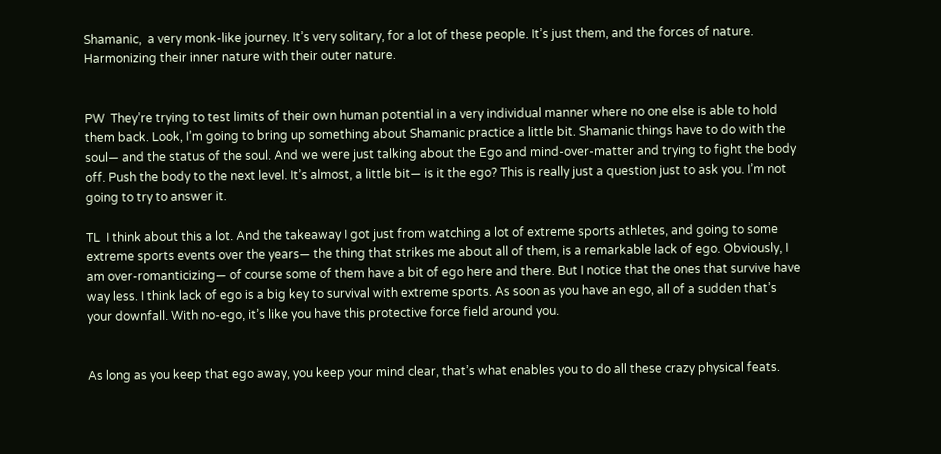Shamanic,  a very monk-like journey. It’s very solitary, for a lot of these people. It’s just them, and the forces of nature. Harmonizing their inner nature with their outer nature.


PW  They’re trying to test limits of their own human potential in a very individual manner where no one else is able to hold them back. Look, I’m going to bring up something about Shamanic practice a little bit. Shamanic things have to do with the soul— and the status of the soul. And we were just talking about the Ego and mind-over-matter and trying to fight the body off. Push the body to the next level. It’s almost, a little bit— is it the ego? This is really just a question just to ask you. I’m not going to try to answer it.

TL  I think about this a lot. And the takeaway I got just from watching a lot of extreme sports athletes, and going to some extreme sports events over the years— the thing that strikes me about all of them, is a remarkable lack of ego. Obviously, I am over-romanticizing— of course some of them have a bit of ego here and there. But I notice that the ones that survive have way less. I think lack of ego is a big key to survival with extreme sports. As soon as you have an ego, all of a sudden that’s your downfall. With no-ego, it’s like you have this protective force field around you.


As long as you keep that ego away, you keep your mind clear, that’s what enables you to do all these crazy physical feats.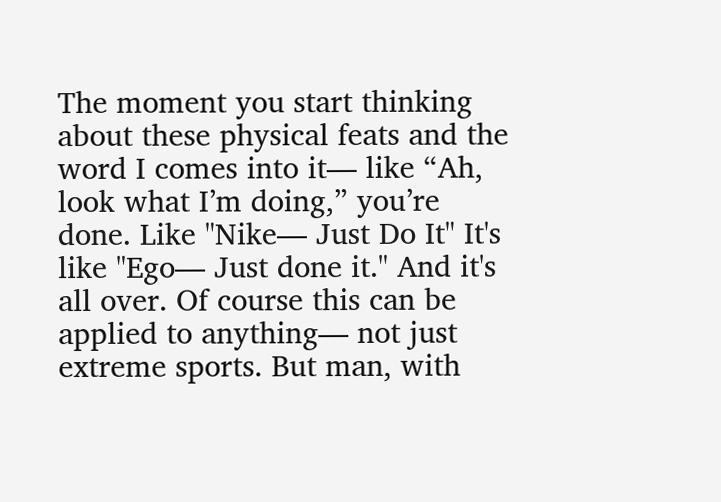The moment you start thinking about these physical feats and the word I comes into it— like “Ah, look what I’m doing,” you’re done. Like "Nike— Just Do It" It's like "Ego— Just done it." And it's all over. Of course this can be applied to anything— not just extreme sports. But man, with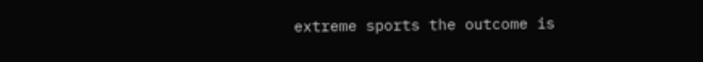extreme sports the outcome is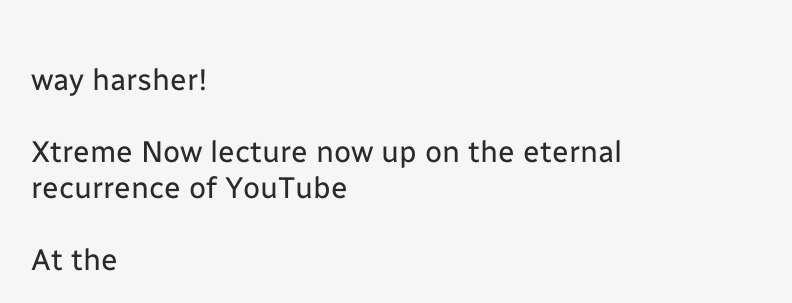way harsher!

Xtreme Now lecture now up on the eternal recurrence of YouTube

At the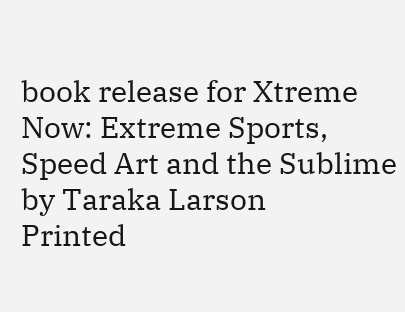book release for Xtreme Now: Extreme Sports, Speed Art and the Sublime by Taraka Larson
Printed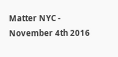Matter NYC - November 4th 2016